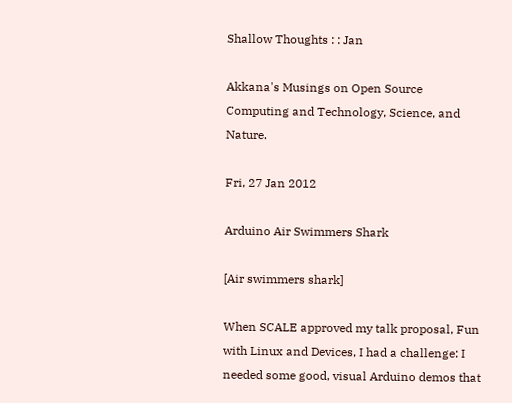Shallow Thoughts : : Jan

Akkana's Musings on Open Source Computing and Technology, Science, and Nature.

Fri, 27 Jan 2012

Arduino Air Swimmers Shark

[Air swimmers shark]

When SCALE approved my talk proposal, Fun with Linux and Devices, I had a challenge: I needed some good, visual Arduino demos that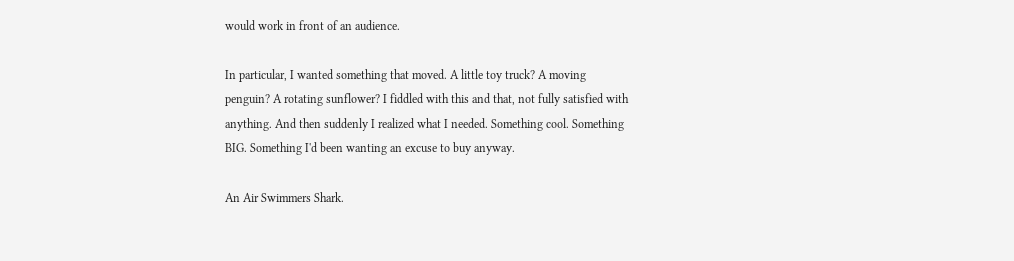would work in front of an audience.

In particular, I wanted something that moved. A little toy truck? A moving penguin? A rotating sunflower? I fiddled with this and that, not fully satisfied with anything. And then suddenly I realized what I needed. Something cool. Something BIG. Something I'd been wanting an excuse to buy anyway.

An Air Swimmers Shark.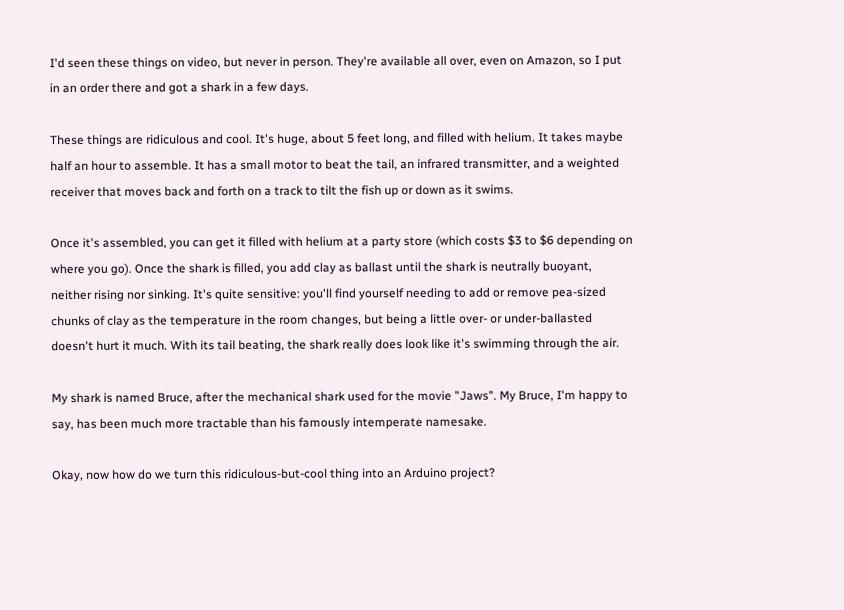I'd seen these things on video, but never in person. They're available all over, even on Amazon, so I put in an order there and got a shark in a few days.

These things are ridiculous and cool. It's huge, about 5 feet long, and filled with helium. It takes maybe half an hour to assemble. It has a small motor to beat the tail, an infrared transmitter, and a weighted receiver that moves back and forth on a track to tilt the fish up or down as it swims.

Once it's assembled, you can get it filled with helium at a party store (which costs $3 to $6 depending on where you go). Once the shark is filled, you add clay as ballast until the shark is neutrally buoyant, neither rising nor sinking. It's quite sensitive: you'll find yourself needing to add or remove pea-sized chunks of clay as the temperature in the room changes, but being a little over- or under-ballasted doesn't hurt it much. With its tail beating, the shark really does look like it's swimming through the air.

My shark is named Bruce, after the mechanical shark used for the movie "Jaws". My Bruce, I'm happy to say, has been much more tractable than his famously intemperate namesake.

Okay, now how do we turn this ridiculous-but-cool thing into an Arduino project?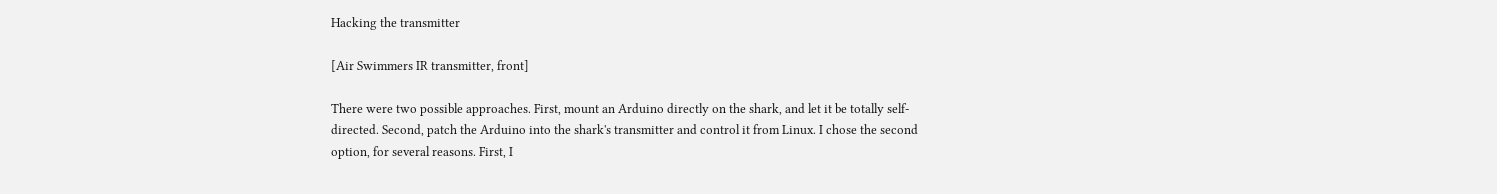Hacking the transmitter

[Air Swimmers IR transmitter, front]

There were two possible approaches. First, mount an Arduino directly on the shark, and let it be totally self-directed. Second, patch the Arduino into the shark's transmitter and control it from Linux. I chose the second option, for several reasons. First, I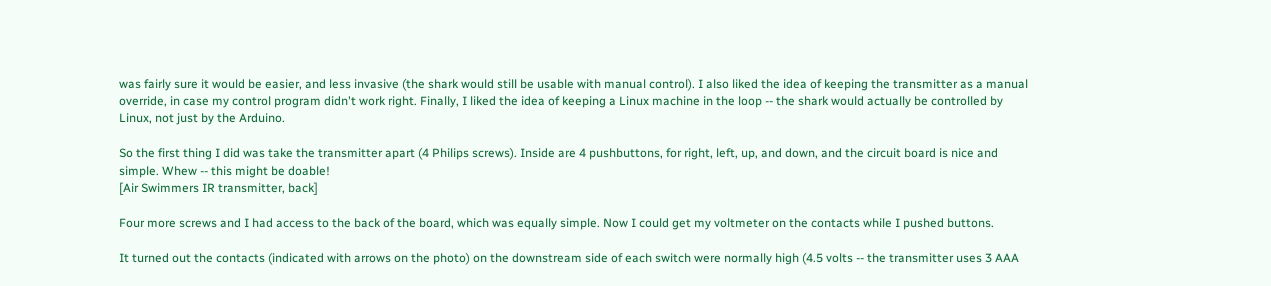was fairly sure it would be easier, and less invasive (the shark would still be usable with manual control). I also liked the idea of keeping the transmitter as a manual override, in case my control program didn't work right. Finally, I liked the idea of keeping a Linux machine in the loop -- the shark would actually be controlled by Linux, not just by the Arduino.

So the first thing I did was take the transmitter apart (4 Philips screws). Inside are 4 pushbuttons, for right, left, up, and down, and the circuit board is nice and simple. Whew -- this might be doable!
[Air Swimmers IR transmitter, back]

Four more screws and I had access to the back of the board, which was equally simple. Now I could get my voltmeter on the contacts while I pushed buttons.

It turned out the contacts (indicated with arrows on the photo) on the downstream side of each switch were normally high (4.5 volts -- the transmitter uses 3 AAA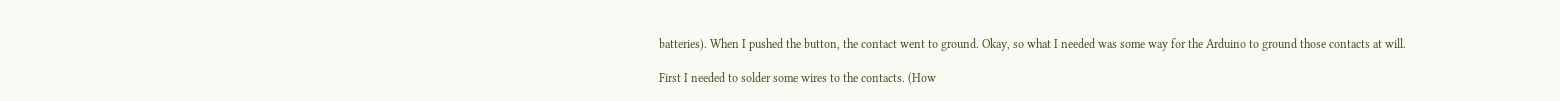batteries). When I pushed the button, the contact went to ground. Okay, so what I needed was some way for the Arduino to ground those contacts at will.

First I needed to solder some wires to the contacts. (How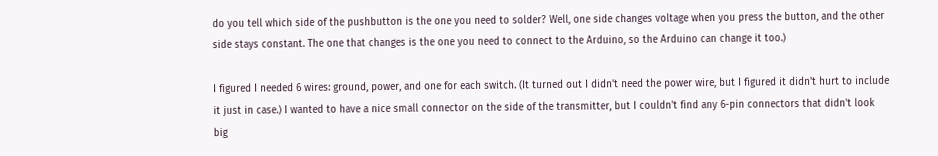do you tell which side of the pushbutton is the one you need to solder? Well, one side changes voltage when you press the button, and the other side stays constant. The one that changes is the one you need to connect to the Arduino, so the Arduino can change it too.)

I figured I needed 6 wires: ground, power, and one for each switch. (It turned out I didn't need the power wire, but I figured it didn't hurt to include it just in case.) I wanted to have a nice small connector on the side of the transmitter, but I couldn't find any 6-pin connectors that didn't look big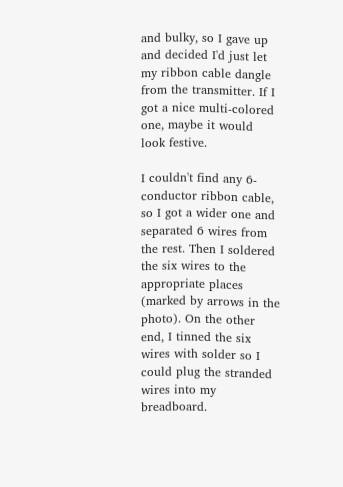and bulky, so I gave up and decided I'd just let my ribbon cable dangle from the transmitter. If I got a nice multi-colored one, maybe it would look festive.

I couldn't find any 6-conductor ribbon cable, so I got a wider one and separated 6 wires from the rest. Then I soldered the six wires to the appropriate places (marked by arrows in the photo). On the other end, I tinned the six wires with solder so I could plug the stranded wires into my breadboard.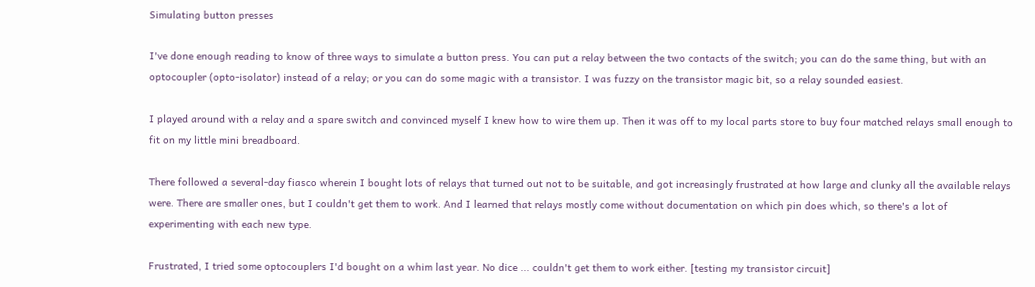Simulating button presses

I've done enough reading to know of three ways to simulate a button press. You can put a relay between the two contacts of the switch; you can do the same thing, but with an optocoupler (opto-isolator) instead of a relay; or you can do some magic with a transistor. I was fuzzy on the transistor magic bit, so a relay sounded easiest.

I played around with a relay and a spare switch and convinced myself I knew how to wire them up. Then it was off to my local parts store to buy four matched relays small enough to fit on my little mini breadboard.

There followed a several-day fiasco wherein I bought lots of relays that turned out not to be suitable, and got increasingly frustrated at how large and clunky all the available relays were. There are smaller ones, but I couldn't get them to work. And I learned that relays mostly come without documentation on which pin does which, so there's a lot of experimenting with each new type.

Frustrated, I tried some optocouplers I'd bought on a whim last year. No dice ... couldn't get them to work either. [testing my transistor circuit]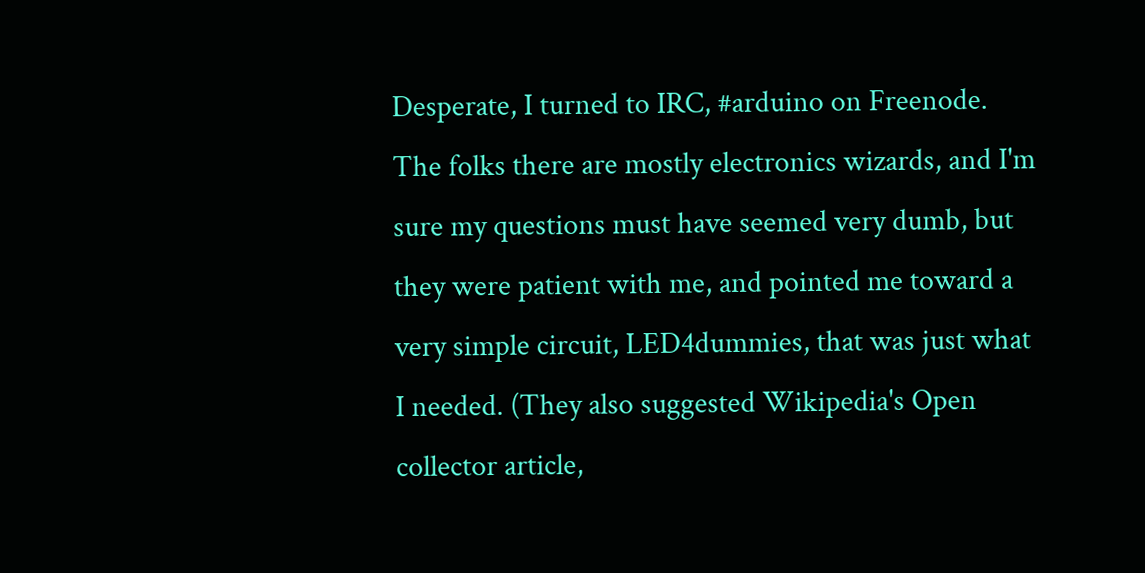Desperate, I turned to IRC, #arduino on Freenode. The folks there are mostly electronics wizards, and I'm sure my questions must have seemed very dumb, but they were patient with me, and pointed me toward a very simple circuit, LED4dummies, that was just what I needed. (They also suggested Wikipedia's Open collector article,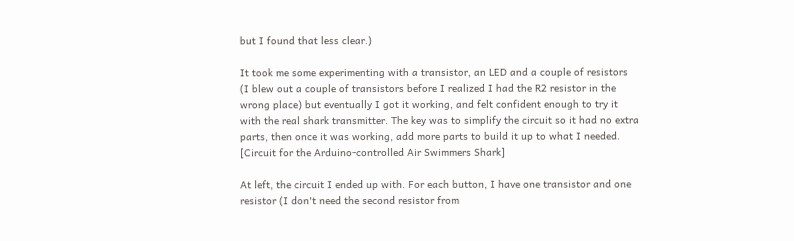but I found that less clear.)

It took me some experimenting with a transistor, an LED and a couple of resistors (I blew out a couple of transistors before I realized I had the R2 resistor in the wrong place) but eventually I got it working, and felt confident enough to try it with the real shark transmitter. The key was to simplify the circuit so it had no extra parts, then once it was working, add more parts to build it up to what I needed.
[Circuit for the Arduino-controlled Air Swimmers Shark]

At left, the circuit I ended up with. For each button, I have one transistor and one resistor (I don't need the second resistor from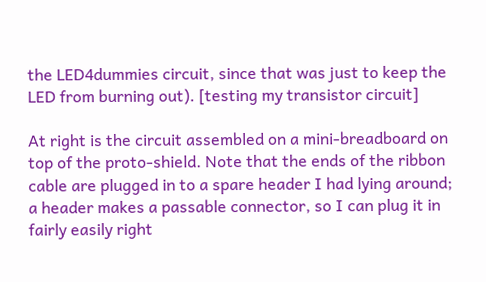the LED4dummies circuit, since that was just to keep the LED from burning out). [testing my transistor circuit]

At right is the circuit assembled on a mini-breadboard on top of the proto-shield. Note that the ends of the ribbon cable are plugged in to a spare header I had lying around; a header makes a passable connector, so I can plug it in fairly easily right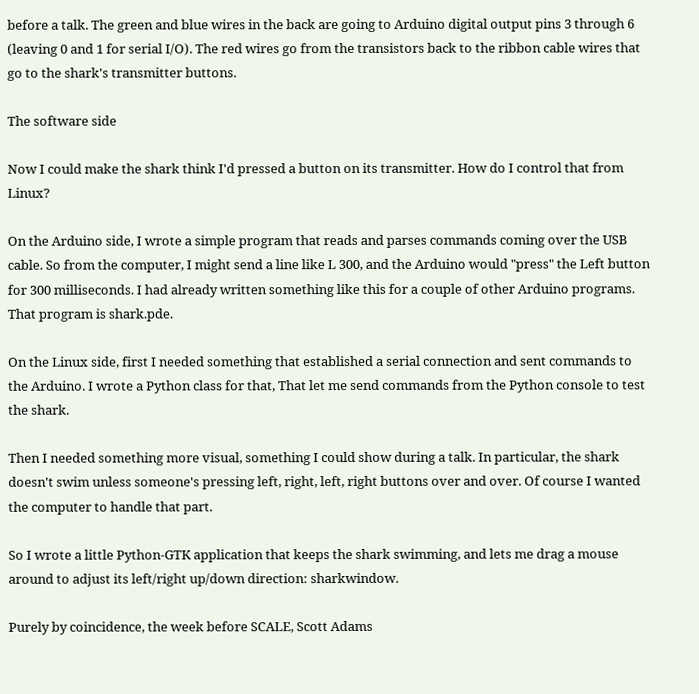before a talk. The green and blue wires in the back are going to Arduino digital output pins 3 through 6 (leaving 0 and 1 for serial I/O). The red wires go from the transistors back to the ribbon cable wires that go to the shark's transmitter buttons.

The software side

Now I could make the shark think I'd pressed a button on its transmitter. How do I control that from Linux?

On the Arduino side, I wrote a simple program that reads and parses commands coming over the USB cable. So from the computer, I might send a line like L 300, and the Arduino would "press" the Left button for 300 milliseconds. I had already written something like this for a couple of other Arduino programs. That program is shark.pde.

On the Linux side, first I needed something that established a serial connection and sent commands to the Arduino. I wrote a Python class for that, That let me send commands from the Python console to test the shark.

Then I needed something more visual, something I could show during a talk. In particular, the shark doesn't swim unless someone's pressing left, right, left, right buttons over and over. Of course I wanted the computer to handle that part.

So I wrote a little Python-GTK application that keeps the shark swimming, and lets me drag a mouse around to adjust its left/right up/down direction: sharkwindow.

Purely by coincidence, the week before SCALE, Scott Adams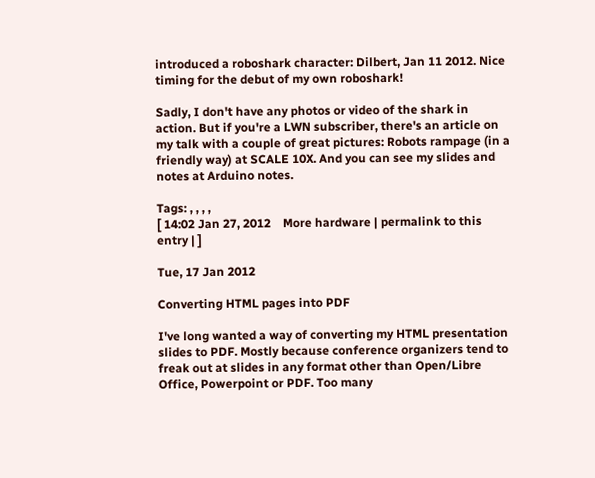introduced a roboshark character: Dilbert, Jan 11 2012. Nice timing for the debut of my own roboshark!

Sadly, I don't have any photos or video of the shark in action. But if you're a LWN subscriber, there's an article on my talk with a couple of great pictures: Robots rampage (in a friendly way) at SCALE 10X. And you can see my slides and notes at Arduino notes.

Tags: , , , ,
[ 14:02 Jan 27, 2012    More hardware | permalink to this entry | ]

Tue, 17 Jan 2012

Converting HTML pages into PDF

I've long wanted a way of converting my HTML presentation slides to PDF. Mostly because conference organizers tend to freak out at slides in any format other than Open/Libre Office, Powerpoint or PDF. Too many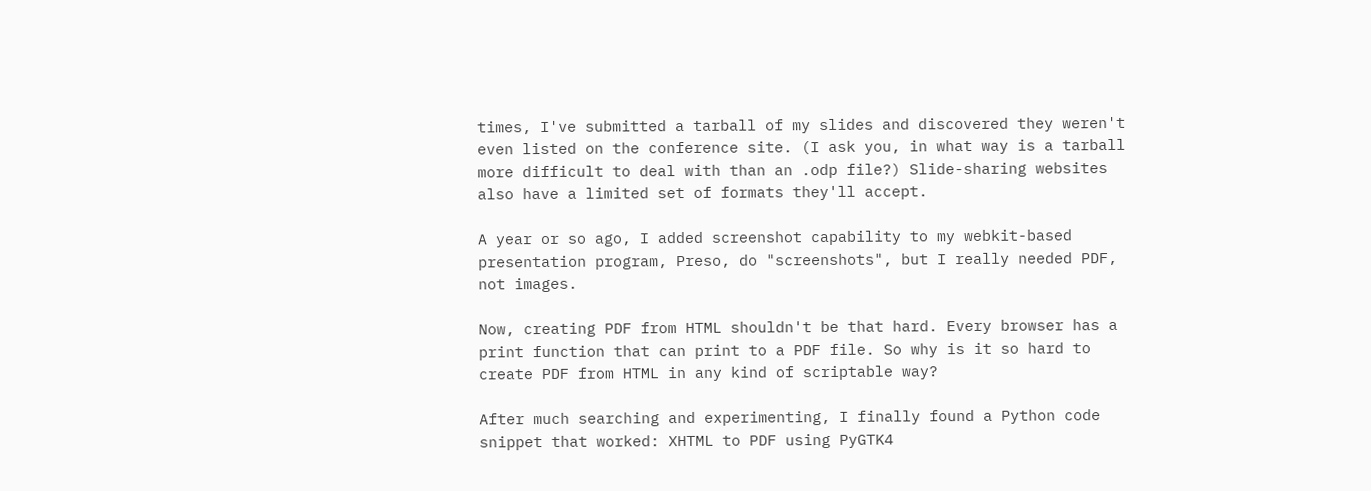times, I've submitted a tarball of my slides and discovered they weren't even listed on the conference site. (I ask you, in what way is a tarball more difficult to deal with than an .odp file?) Slide-sharing websites also have a limited set of formats they'll accept.

A year or so ago, I added screenshot capability to my webkit-based presentation program, Preso, do "screenshots", but I really needed PDF, not images.

Now, creating PDF from HTML shouldn't be that hard. Every browser has a print function that can print to a PDF file. So why is it so hard to create PDF from HTML in any kind of scriptable way?

After much searching and experimenting, I finally found a Python code snippet that worked: XHTML to PDF using PyGTK4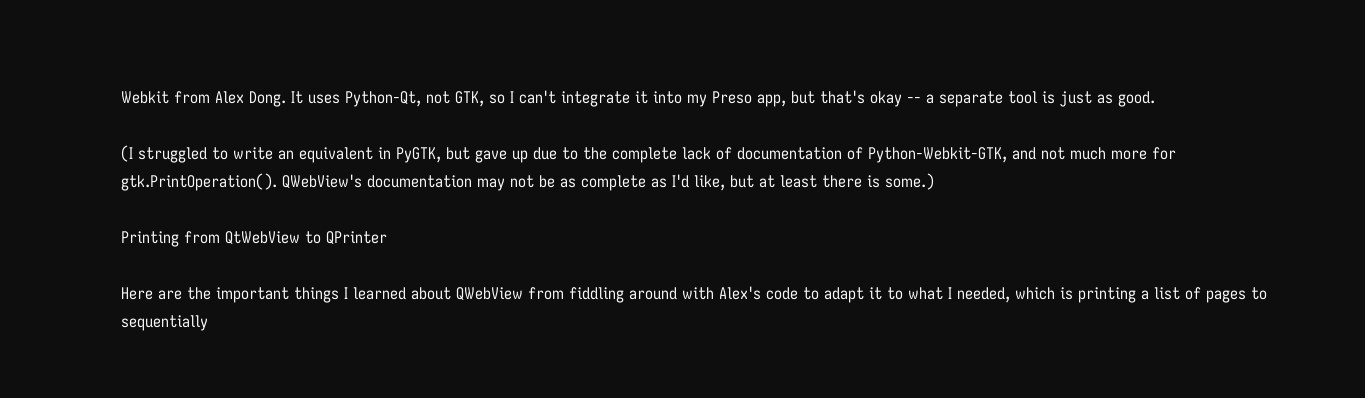Webkit from Alex Dong. It uses Python-Qt, not GTK, so I can't integrate it into my Preso app, but that's okay -- a separate tool is just as good.

(I struggled to write an equivalent in PyGTK, but gave up due to the complete lack of documentation of Python-Webkit-GTK, and not much more for gtk.PrintOperation(). QWebView's documentation may not be as complete as I'd like, but at least there is some.)

Printing from QtWebView to QPrinter

Here are the important things I learned about QWebView from fiddling around with Alex's code to adapt it to what I needed, which is printing a list of pages to sequentially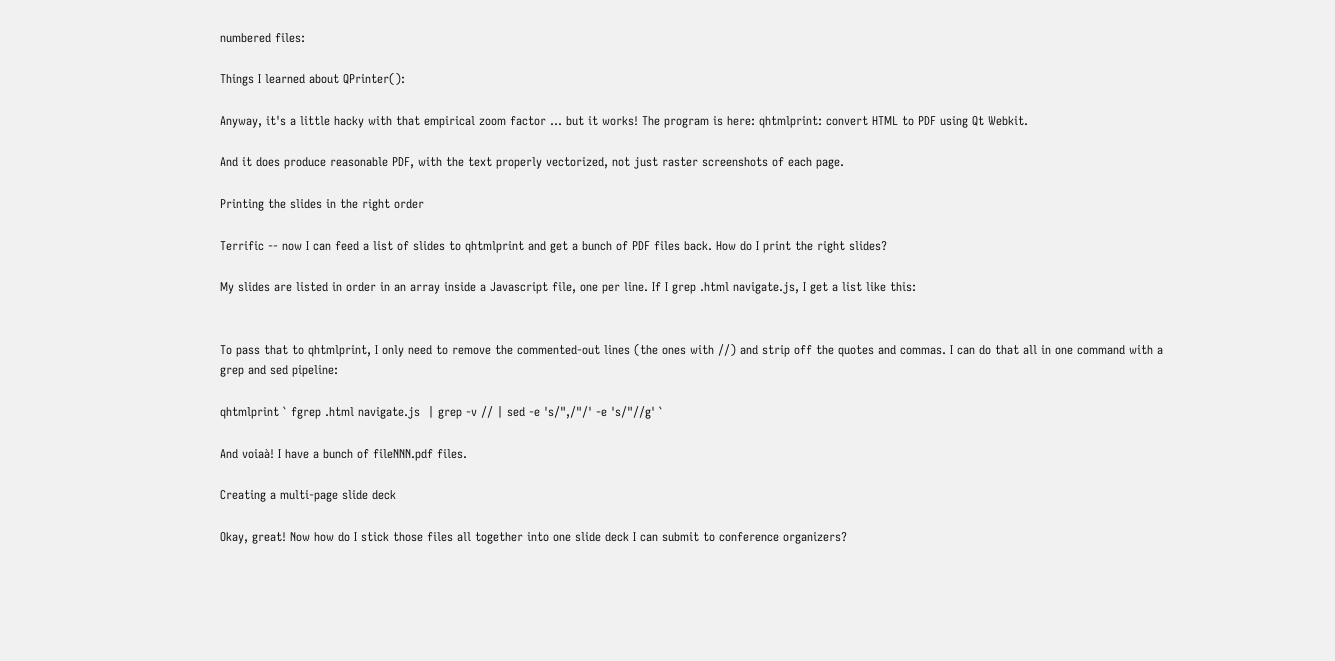numbered files:

Things I learned about QPrinter():

Anyway, it's a little hacky with that empirical zoom factor ... but it works! The program is here: qhtmlprint: convert HTML to PDF using Qt Webkit.

And it does produce reasonable PDF, with the text properly vectorized, not just raster screenshots of each page.

Printing the slides in the right order

Terrific -- now I can feed a list of slides to qhtmlprint and get a bunch of PDF files back. How do I print the right slides?

My slides are listed in order in an array inside a Javascript file, one per line. If I grep .html navigate.js, I get a list like this:


To pass that to qhtmlprint, I only need to remove the commented-out lines (the ones with //) and strip off the quotes and commas. I can do that all in one command with a grep and sed pipeline:

qhtmlprint ` fgrep .html navigate.js  | grep -v // | sed -e 's/",/"/' -e 's/"//g' `

And voiaà! I have a bunch of fileNNN.pdf files.

Creating a multi-page slide deck

Okay, great! Now how do I stick those files all together into one slide deck I can submit to conference organizers?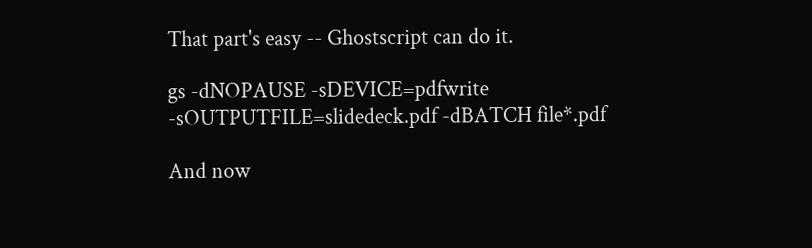That part's easy -- Ghostscript can do it.

gs -dNOPAUSE -sDEVICE=pdfwrite -sOUTPUTFILE=slidedeck.pdf -dBATCH file*.pdf

And now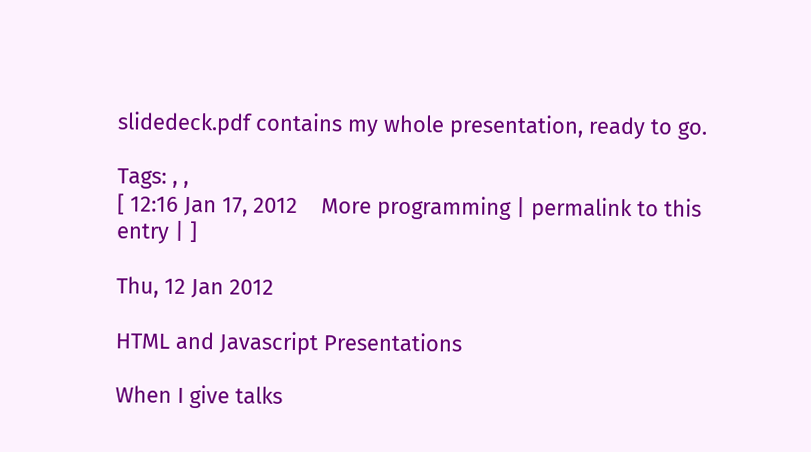slidedeck.pdf contains my whole presentation, ready to go.

Tags: , ,
[ 12:16 Jan 17, 2012    More programming | permalink to this entry | ]

Thu, 12 Jan 2012

HTML and Javascript Presentations

When I give talks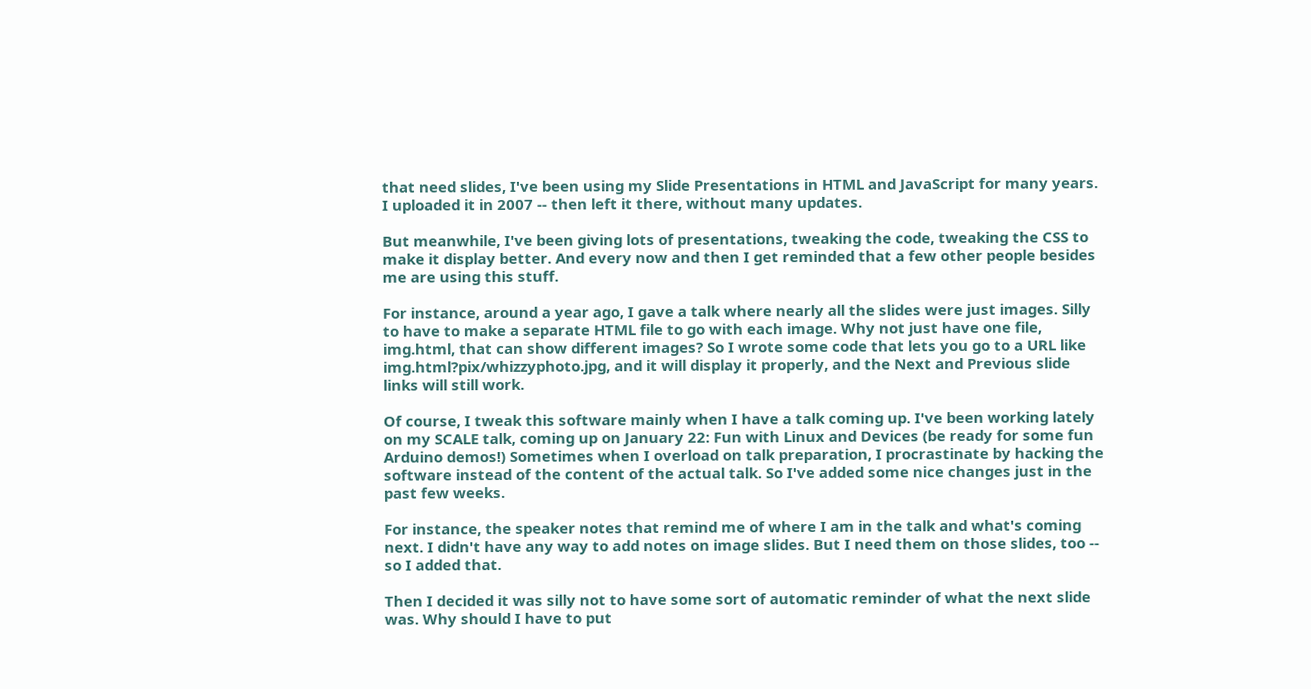that need slides, I've been using my Slide Presentations in HTML and JavaScript for many years. I uploaded it in 2007 -- then left it there, without many updates.

But meanwhile, I've been giving lots of presentations, tweaking the code, tweaking the CSS to make it display better. And every now and then I get reminded that a few other people besides me are using this stuff.

For instance, around a year ago, I gave a talk where nearly all the slides were just images. Silly to have to make a separate HTML file to go with each image. Why not just have one file, img.html, that can show different images? So I wrote some code that lets you go to a URL like img.html?pix/whizzyphoto.jpg, and it will display it properly, and the Next and Previous slide links will still work.

Of course, I tweak this software mainly when I have a talk coming up. I've been working lately on my SCALE talk, coming up on January 22: Fun with Linux and Devices (be ready for some fun Arduino demos!) Sometimes when I overload on talk preparation, I procrastinate by hacking the software instead of the content of the actual talk. So I've added some nice changes just in the past few weeks.

For instance, the speaker notes that remind me of where I am in the talk and what's coming next. I didn't have any way to add notes on image slides. But I need them on those slides, too -- so I added that.

Then I decided it was silly not to have some sort of automatic reminder of what the next slide was. Why should I have to put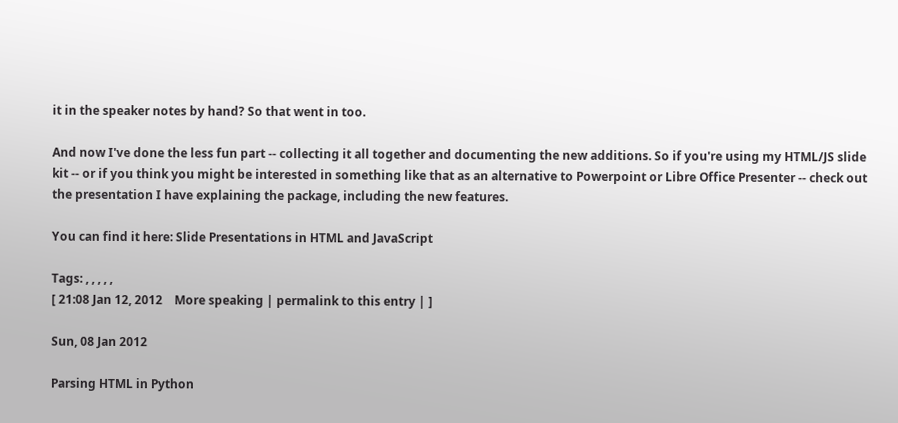it in the speaker notes by hand? So that went in too.

And now I've done the less fun part -- collecting it all together and documenting the new additions. So if you're using my HTML/JS slide kit -- or if you think you might be interested in something like that as an alternative to Powerpoint or Libre Office Presenter -- check out the presentation I have explaining the package, including the new features.

You can find it here: Slide Presentations in HTML and JavaScript

Tags: , , , , ,
[ 21:08 Jan 12, 2012    More speaking | permalink to this entry | ]

Sun, 08 Jan 2012

Parsing HTML in Python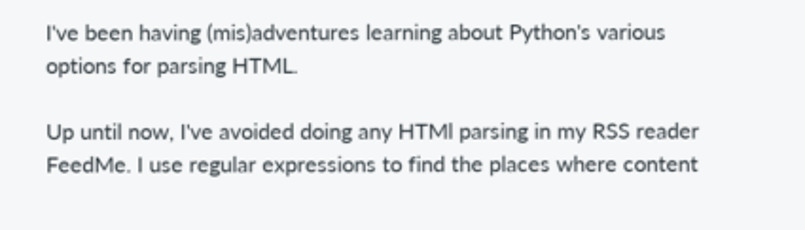I've been having (mis)adventures learning about Python's various options for parsing HTML.

Up until now, I've avoided doing any HTMl parsing in my RSS reader FeedMe. I use regular expressions to find the places where content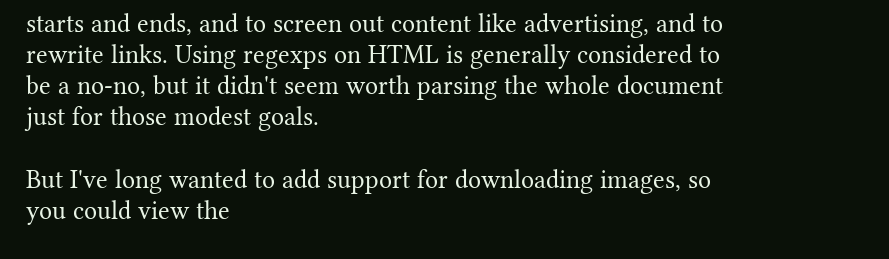starts and ends, and to screen out content like advertising, and to rewrite links. Using regexps on HTML is generally considered to be a no-no, but it didn't seem worth parsing the whole document just for those modest goals.

But I've long wanted to add support for downloading images, so you could view the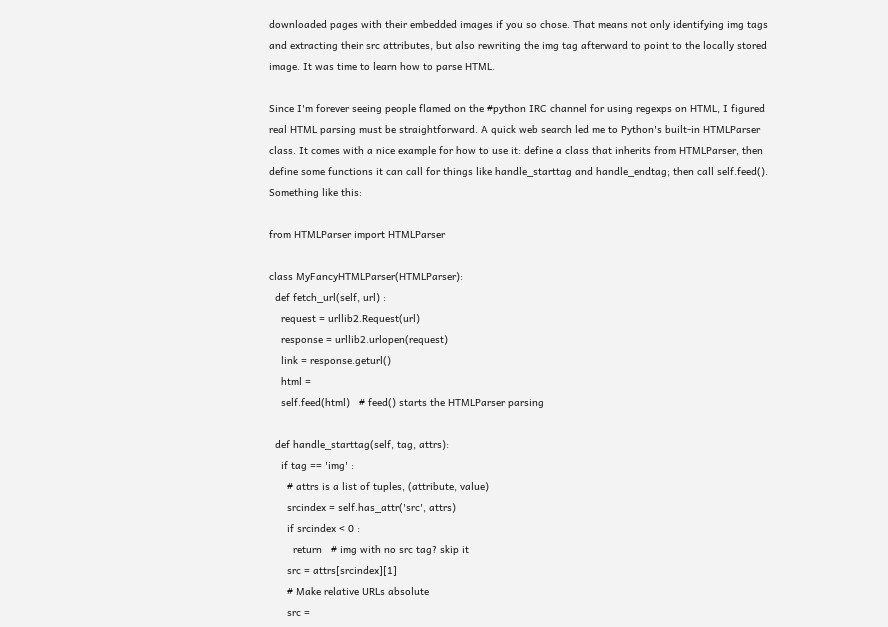downloaded pages with their embedded images if you so chose. That means not only identifying img tags and extracting their src attributes, but also rewriting the img tag afterward to point to the locally stored image. It was time to learn how to parse HTML.

Since I'm forever seeing people flamed on the #python IRC channel for using regexps on HTML, I figured real HTML parsing must be straightforward. A quick web search led me to Python's built-in HTMLParser class. It comes with a nice example for how to use it: define a class that inherits from HTMLParser, then define some functions it can call for things like handle_starttag and handle_endtag; then call self.feed(). Something like this:

from HTMLParser import HTMLParser

class MyFancyHTMLParser(HTMLParser):
  def fetch_url(self, url) :
    request = urllib2.Request(url)
    response = urllib2.urlopen(request)
    link = response.geturl()
    html =
    self.feed(html)   # feed() starts the HTMLParser parsing

  def handle_starttag(self, tag, attrs):
    if tag == 'img' :
      # attrs is a list of tuples, (attribute, value)
      srcindex = self.has_attr('src', attrs)
      if srcindex < 0 :
        return   # img with no src tag? skip it
      src = attrs[srcindex][1]
      # Make relative URLs absolute
      src =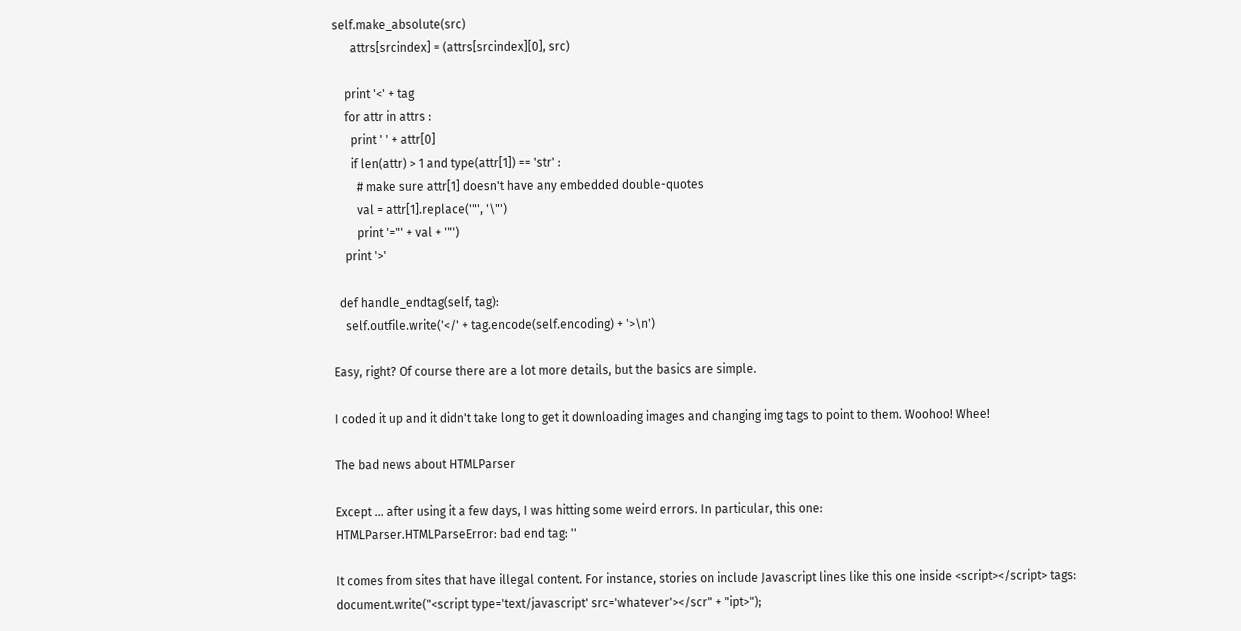self.make_absolute(src)
      attrs[srcindex] = (attrs[srcindex][0], src)

    print '<' + tag
    for attr in attrs :
      print ' ' + attr[0]
      if len(attr) > 1 and type(attr[1]) == 'str' :
        # make sure attr[1] doesn't have any embedded double-quotes
        val = attr[1].replace('"', '\"')
        print '="' + val + '"')
    print '>'

  def handle_endtag(self, tag):
    self.outfile.write('</' + tag.encode(self.encoding) + '>\n')

Easy, right? Of course there are a lot more details, but the basics are simple.

I coded it up and it didn't take long to get it downloading images and changing img tags to point to them. Woohoo! Whee!

The bad news about HTMLParser

Except ... after using it a few days, I was hitting some weird errors. In particular, this one:
HTMLParser.HTMLParseError: bad end tag: ''

It comes from sites that have illegal content. For instance, stories on include Javascript lines like this one inside <script></script> tags:
document.write("<script type='text/javascript' src='whatever'></scr" + "ipt>");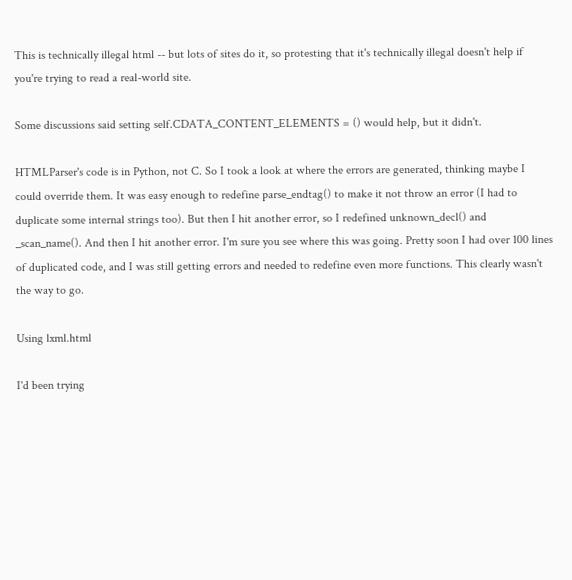This is technically illegal html -- but lots of sites do it, so protesting that it's technically illegal doesn't help if you're trying to read a real-world site.

Some discussions said setting self.CDATA_CONTENT_ELEMENTS = () would help, but it didn't.

HTMLParser's code is in Python, not C. So I took a look at where the errors are generated, thinking maybe I could override them. It was easy enough to redefine parse_endtag() to make it not throw an error (I had to duplicate some internal strings too). But then I hit another error, so I redefined unknown_decl() and _scan_name(). And then I hit another error. I'm sure you see where this was going. Pretty soon I had over 100 lines of duplicated code, and I was still getting errors and needed to redefine even more functions. This clearly wasn't the way to go.

Using lxml.html

I'd been trying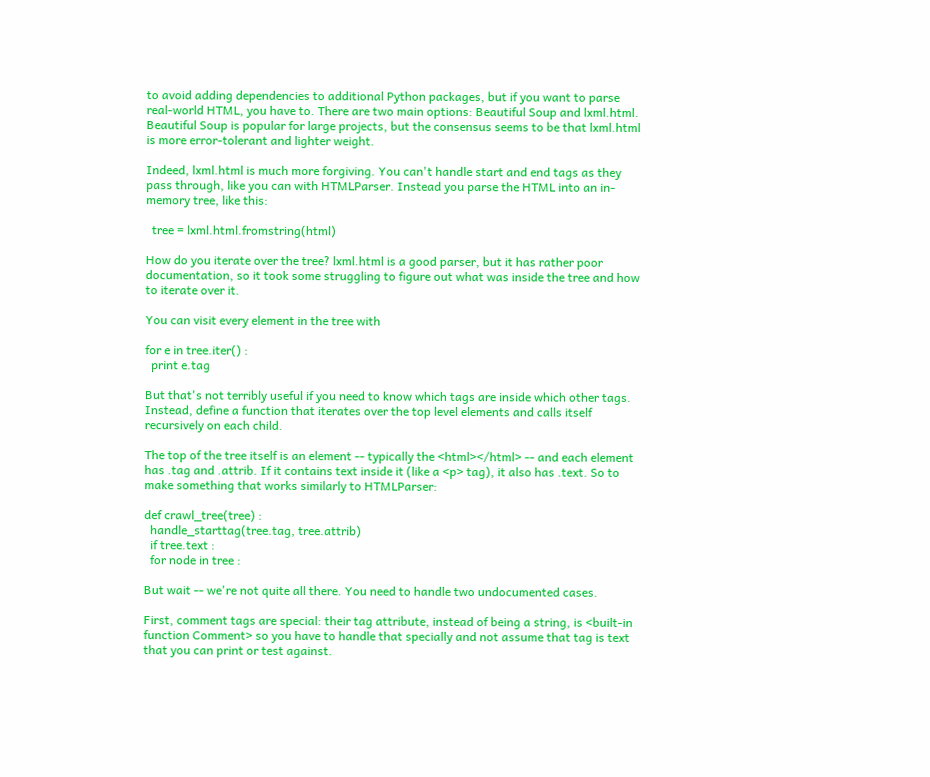to avoid adding dependencies to additional Python packages, but if you want to parse real-world HTML, you have to. There are two main options: Beautiful Soup and lxml.html. Beautiful Soup is popular for large projects, but the consensus seems to be that lxml.html is more error-tolerant and lighter weight.

Indeed, lxml.html is much more forgiving. You can't handle start and end tags as they pass through, like you can with HTMLParser. Instead you parse the HTML into an in-memory tree, like this:

  tree = lxml.html.fromstring(html)

How do you iterate over the tree? lxml.html is a good parser, but it has rather poor documentation, so it took some struggling to figure out what was inside the tree and how to iterate over it.

You can visit every element in the tree with

for e in tree.iter() :
  print e.tag

But that's not terribly useful if you need to know which tags are inside which other tags. Instead, define a function that iterates over the top level elements and calls itself recursively on each child.

The top of the tree itself is an element -- typically the <html></html> -- and each element has .tag and .attrib. If it contains text inside it (like a <p> tag), it also has .text. So to make something that works similarly to HTMLParser:

def crawl_tree(tree) :
  handle_starttag(tree.tag, tree.attrib)
  if tree.text :
  for node in tree :

But wait -- we're not quite all there. You need to handle two undocumented cases.

First, comment tags are special: their tag attribute, instead of being a string, is <built-in function Comment> so you have to handle that specially and not assume that tag is text that you can print or test against.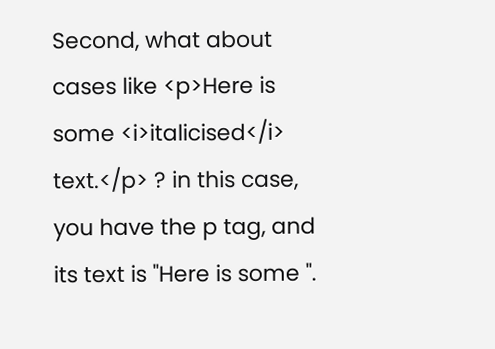Second, what about cases like <p>Here is some <i>italicised</i> text.</p> ? in this case, you have the p tag, and its text is "Here is some ".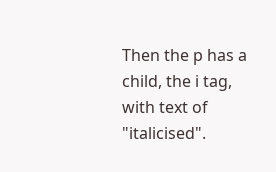Then the p has a child, the i tag, with text of "italicised".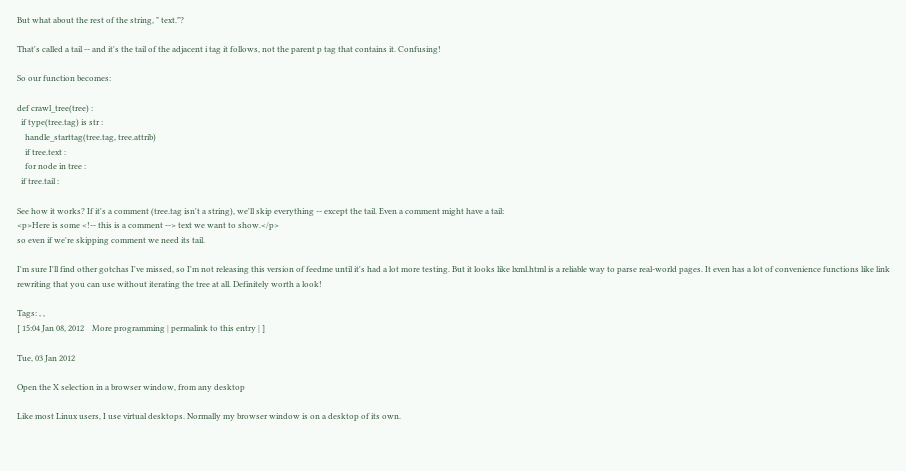But what about the rest of the string, " text."?

That's called a tail -- and it's the tail of the adjacent i tag it follows, not the parent p tag that contains it. Confusing!

So our function becomes:

def crawl_tree(tree) :
  if type(tree.tag) is str :
    handle_starttag(tree.tag, tree.attrib)
    if tree.text :
    for node in tree :
  if tree.tail :

See how it works? If it's a comment (tree.tag isn't a string), we'll skip everything -- except the tail. Even a comment might have a tail:
<p>Here is some <!-- this is a comment --> text we want to show.</p>
so even if we're skipping comment we need its tail.

I'm sure I'll find other gotchas I've missed, so I'm not releasing this version of feedme until it's had a lot more testing. But it looks like lxml.html is a reliable way to parse real-world pages. It even has a lot of convenience functions like link rewriting that you can use without iterating the tree at all. Definitely worth a look!

Tags: , ,
[ 15:04 Jan 08, 2012    More programming | permalink to this entry | ]

Tue, 03 Jan 2012

Open the X selection in a browser window, from any desktop

Like most Linux users, I use virtual desktops. Normally my browser window is on a desktop of its own.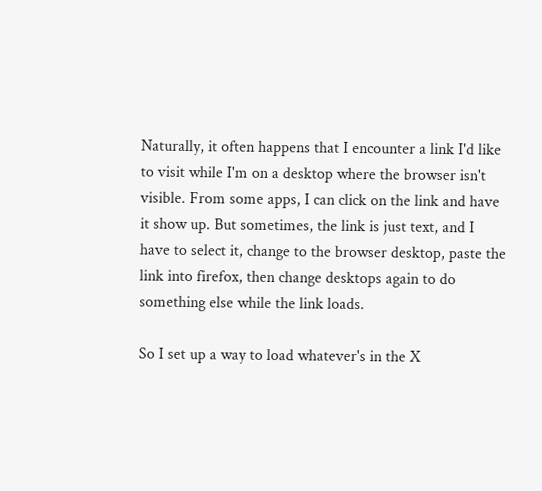Naturally, it often happens that I encounter a link I'd like to visit while I'm on a desktop where the browser isn't visible. From some apps, I can click on the link and have it show up. But sometimes, the link is just text, and I have to select it, change to the browser desktop, paste the link into firefox, then change desktops again to do something else while the link loads.

So I set up a way to load whatever's in the X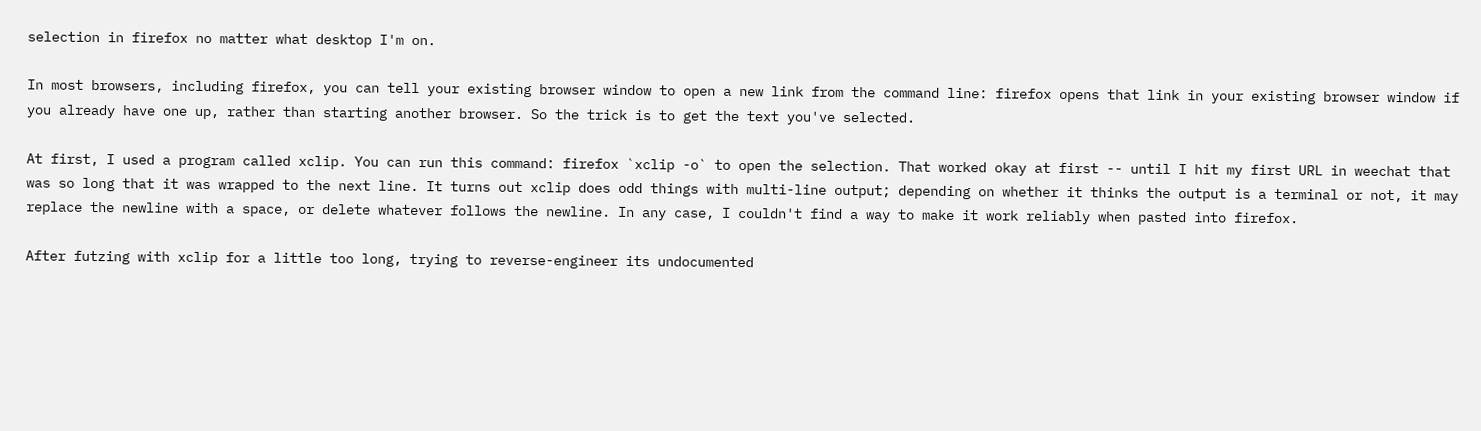selection in firefox no matter what desktop I'm on.

In most browsers, including firefox, you can tell your existing browser window to open a new link from the command line: firefox opens that link in your existing browser window if you already have one up, rather than starting another browser. So the trick is to get the text you've selected.

At first, I used a program called xclip. You can run this command: firefox `xclip -o` to open the selection. That worked okay at first -- until I hit my first URL in weechat that was so long that it was wrapped to the next line. It turns out xclip does odd things with multi-line output; depending on whether it thinks the output is a terminal or not, it may replace the newline with a space, or delete whatever follows the newline. In any case, I couldn't find a way to make it work reliably when pasted into firefox.

After futzing with xclip for a little too long, trying to reverse-engineer its undocumented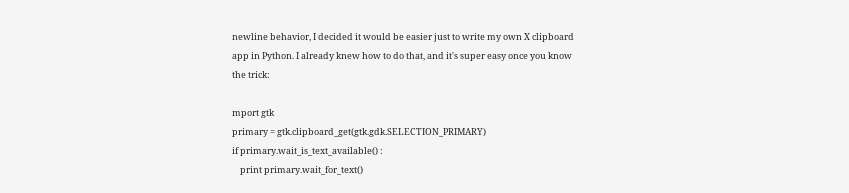newline behavior, I decided it would be easier just to write my own X clipboard app in Python. I already knew how to do that, and it's super easy once you know the trick:

mport gtk
primary = gtk.clipboard_get(gtk.gdk.SELECTION_PRIMARY)
if primary.wait_is_text_available() :
    print primary.wait_for_text()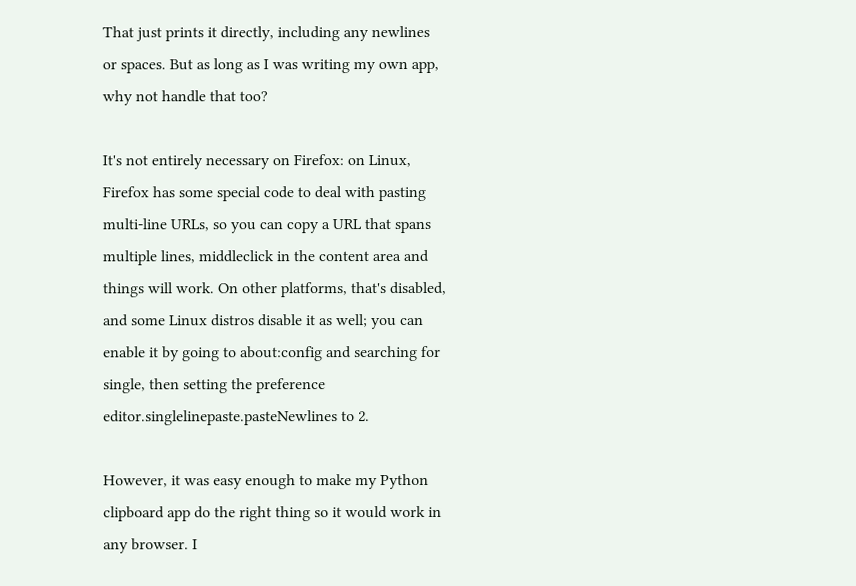That just prints it directly, including any newlines or spaces. But as long as I was writing my own app, why not handle that too?

It's not entirely necessary on Firefox: on Linux, Firefox has some special code to deal with pasting multi-line URLs, so you can copy a URL that spans multiple lines, middleclick in the content area and things will work. On other platforms, that's disabled, and some Linux distros disable it as well; you can enable it by going to about:config and searching for single, then setting the preference editor.singlelinepaste.pasteNewlines to 2.

However, it was easy enough to make my Python clipboard app do the right thing so it would work in any browser. I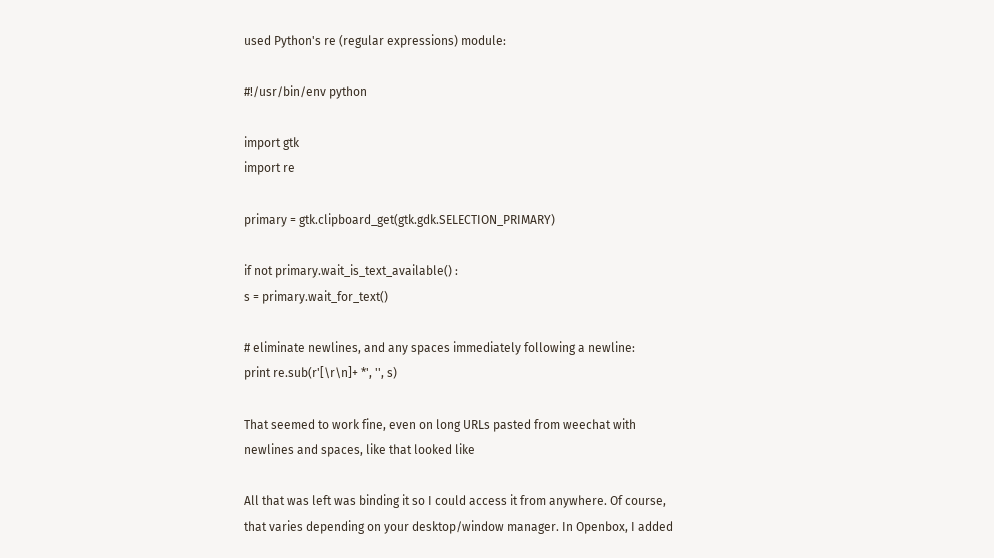used Python's re (regular expressions) module:

#!/usr/bin/env python

import gtk
import re

primary = gtk.clipboard_get(gtk.gdk.SELECTION_PRIMARY)

if not primary.wait_is_text_available() :
s = primary.wait_for_text()

# eliminate newlines, and any spaces immediately following a newline:
print re.sub(r'[\r\n]+ *', '', s)

That seemed to work fine, even on long URLs pasted from weechat with newlines and spaces, like that looked like

All that was left was binding it so I could access it from anywhere. Of course, that varies depending on your desktop/window manager. In Openbox, I added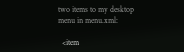two items to my desktop menu in menu.xml:

  <item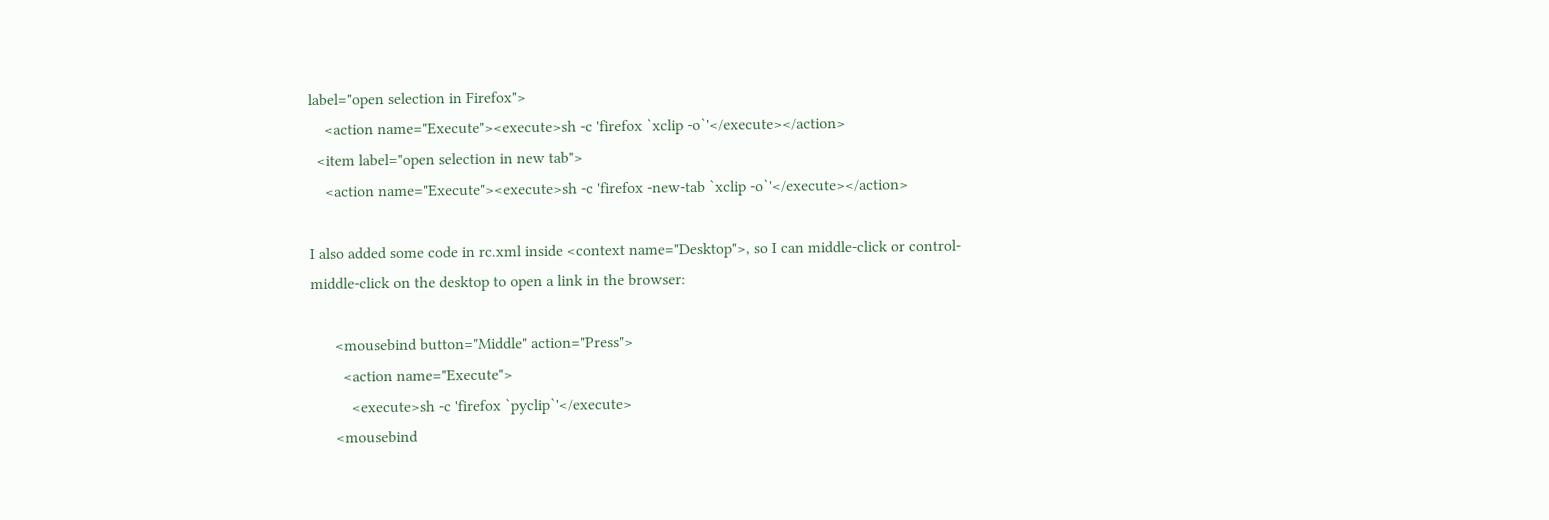label="open selection in Firefox">
    <action name="Execute"><execute>sh -c 'firefox `xclip -o`'</execute></action>
  <item label="open selection in new tab">
    <action name="Execute"><execute>sh -c 'firefox -new-tab `xclip -o`'</execute></action>

I also added some code in rc.xml inside <context name="Desktop">, so I can middle-click or control-middle-click on the desktop to open a link in the browser:

      <mousebind button="Middle" action="Press">
        <action name="Execute">
          <execute>sh -c 'firefox `pyclip`'</execute>
      <mousebind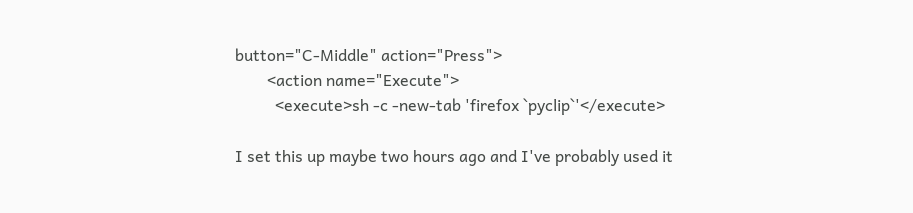button="C-Middle" action="Press">
        <action name="Execute">
          <execute>sh -c -new-tab 'firefox `pyclip`'</execute>

I set this up maybe two hours ago and I've probably used it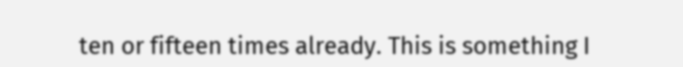ten or fifteen times already. This is something I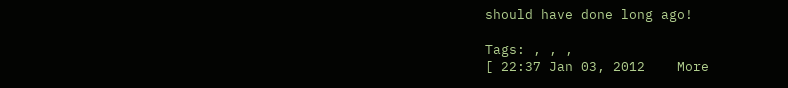should have done long ago!

Tags: , , ,
[ 22:37 Jan 03, 2012    More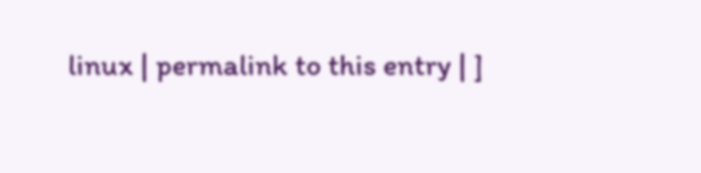linux | permalink to this entry | ]